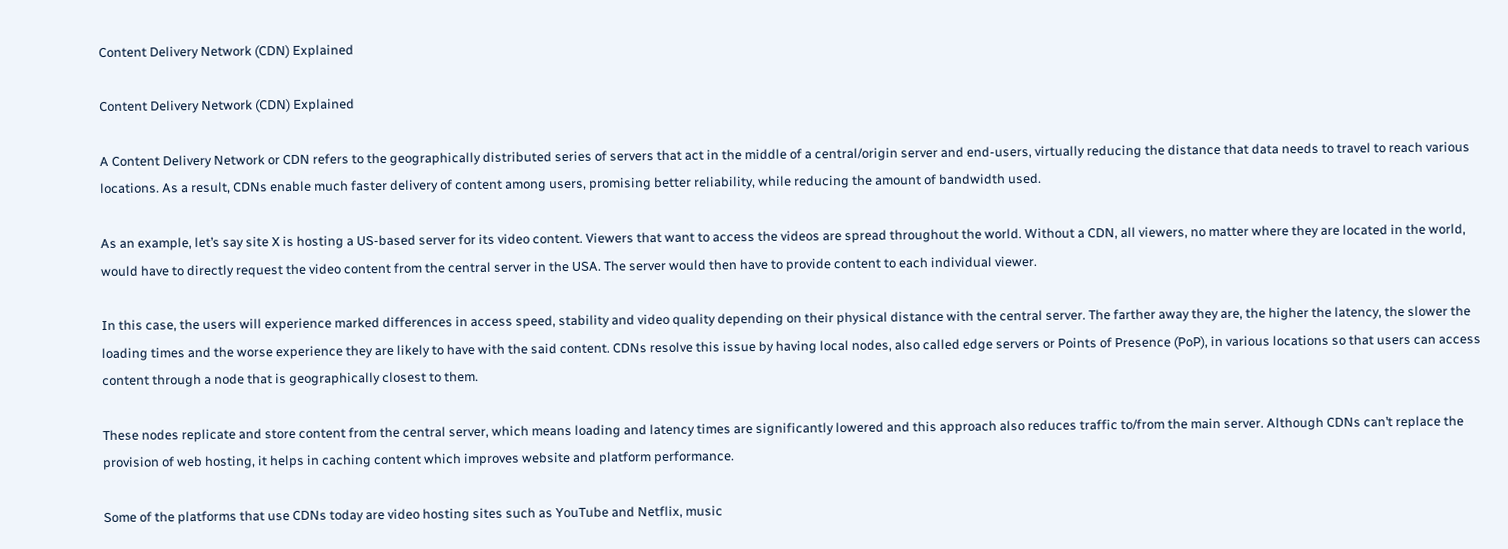Content Delivery Network (CDN) Explained

Content Delivery Network (CDN) Explained

A Content Delivery Network or CDN refers to the geographically distributed series of servers that act in the middle of a central/origin server and end-users, virtually reducing the distance that data needs to travel to reach various locations. As a result, CDNs enable much faster delivery of content among users, promising better reliability, while reducing the amount of bandwidth used.

As an example, let’s say site X is hosting a US-based server for its video content. Viewers that want to access the videos are spread throughout the world. Without a CDN, all viewers, no matter where they are located in the world, would have to directly request the video content from the central server in the USA. The server would then have to provide content to each individual viewer.

In this case, the users will experience marked differences in access speed, stability and video quality depending on their physical distance with the central server. The farther away they are, the higher the latency, the slower the loading times and the worse experience they are likely to have with the said content. CDNs resolve this issue by having local nodes, also called edge servers or Points of Presence (PoP), in various locations so that users can access content through a node that is geographically closest to them.

These nodes replicate and store content from the central server, which means loading and latency times are significantly lowered and this approach also reduces traffic to/from the main server. Although CDNs can’t replace the provision of web hosting, it helps in caching content which improves website and platform performance.

Some of the platforms that use CDNs today are video hosting sites such as YouTube and Netflix, music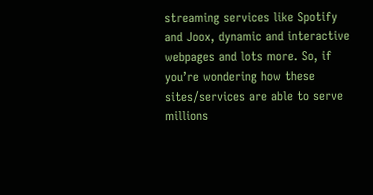streaming services like Spotify and Joox, dynamic and interactive webpages and lots more. So, if you’re wondering how these sites/services are able to serve millions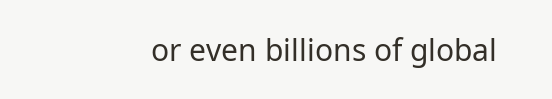or even billions of global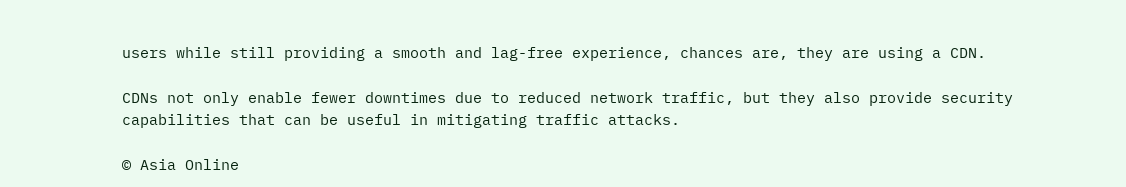users while still providing a smooth and lag-free experience, chances are, they are using a CDN.

CDNs not only enable fewer downtimes due to reduced network traffic, but they also provide security capabilities that can be useful in mitigating traffic attacks.

© Asia Online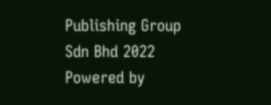Publishing Group Sdn Bhd 2022
Powered by